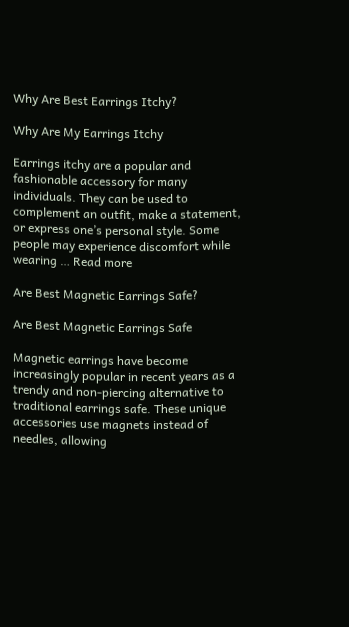Why Are Best Earrings Itchy?

Why Are My Earrings Itchy

Earrings itchy are a popular and fashionable accessory for many individuals. They can be used to complement an outfit, make a statement, or express one’s personal style. Some people may experience discomfort while wearing … Read more

Are Best Magnetic Earrings Safe?

Are Best Magnetic Earrings Safe

Magnetic earrings have become increasingly popular in recent years as a trendy and non-piercing alternative to traditional earrings safe. These unique accessories use magnets instead of needles, allowing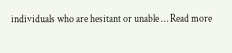individuals who are hesitant or unable … Read more